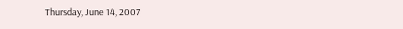Thursday, June 14, 2007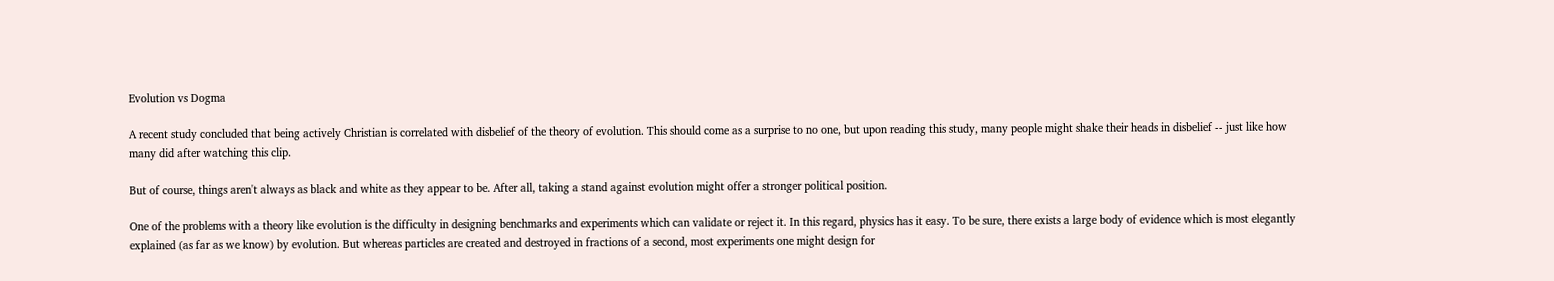Evolution vs Dogma

A recent study concluded that being actively Christian is correlated with disbelief of the theory of evolution. This should come as a surprise to no one, but upon reading this study, many people might shake their heads in disbelief -- just like how many did after watching this clip.

But of course, things aren't always as black and white as they appear to be. After all, taking a stand against evolution might offer a stronger political position.

One of the problems with a theory like evolution is the difficulty in designing benchmarks and experiments which can validate or reject it. In this regard, physics has it easy. To be sure, there exists a large body of evidence which is most elegantly explained (as far as we know) by evolution. But whereas particles are created and destroyed in fractions of a second, most experiments one might design for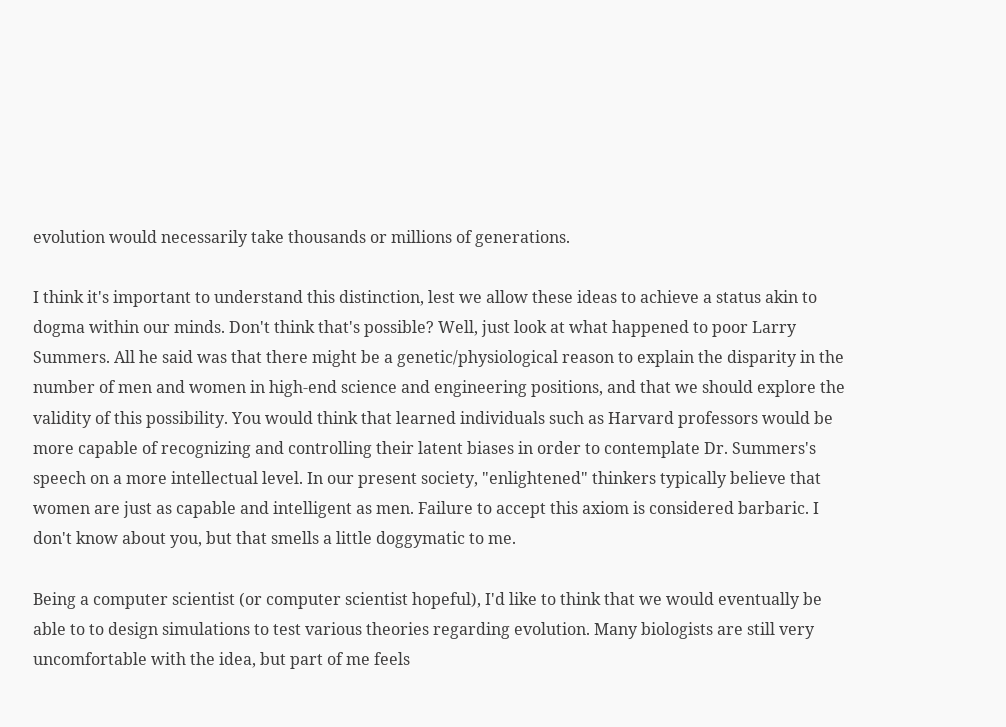evolution would necessarily take thousands or millions of generations.

I think it's important to understand this distinction, lest we allow these ideas to achieve a status akin to dogma within our minds. Don't think that's possible? Well, just look at what happened to poor Larry Summers. All he said was that there might be a genetic/physiological reason to explain the disparity in the number of men and women in high-end science and engineering positions, and that we should explore the validity of this possibility. You would think that learned individuals such as Harvard professors would be more capable of recognizing and controlling their latent biases in order to contemplate Dr. Summers's speech on a more intellectual level. In our present society, "enlightened" thinkers typically believe that women are just as capable and intelligent as men. Failure to accept this axiom is considered barbaric. I don't know about you, but that smells a little doggymatic to me.

Being a computer scientist (or computer scientist hopeful), I'd like to think that we would eventually be able to to design simulations to test various theories regarding evolution. Many biologists are still very uncomfortable with the idea, but part of me feels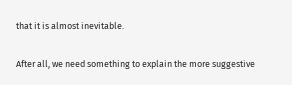that it is almost inevitable.

After all, we need something to explain the more suggestive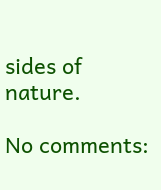sides of nature.

No comments: